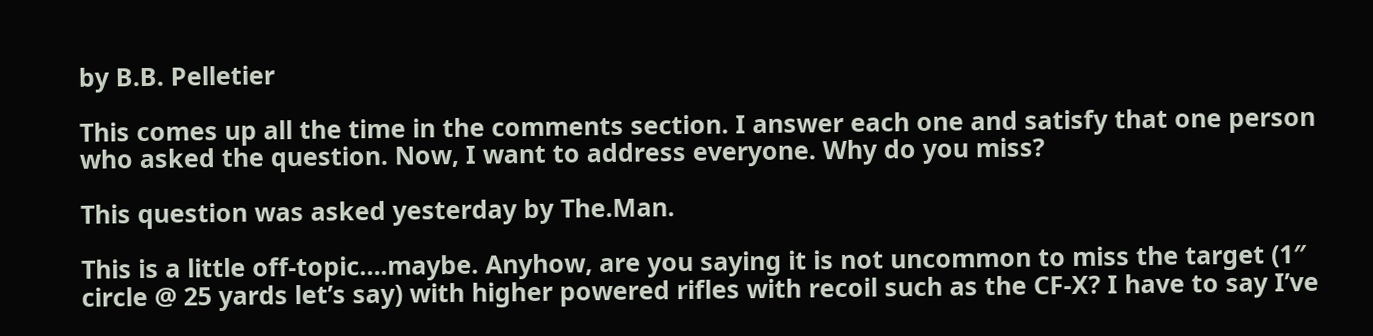by B.B. Pelletier

This comes up all the time in the comments section. I answer each one and satisfy that one person who asked the question. Now, I want to address everyone. Why do you miss?

This question was asked yesterday by The.Man.

This is a little off-topic….maybe. Anyhow, are you saying it is not uncommon to miss the target (1″ circle @ 25 yards let’s say) with higher powered rifles with recoil such as the CF-X? I have to say I’ve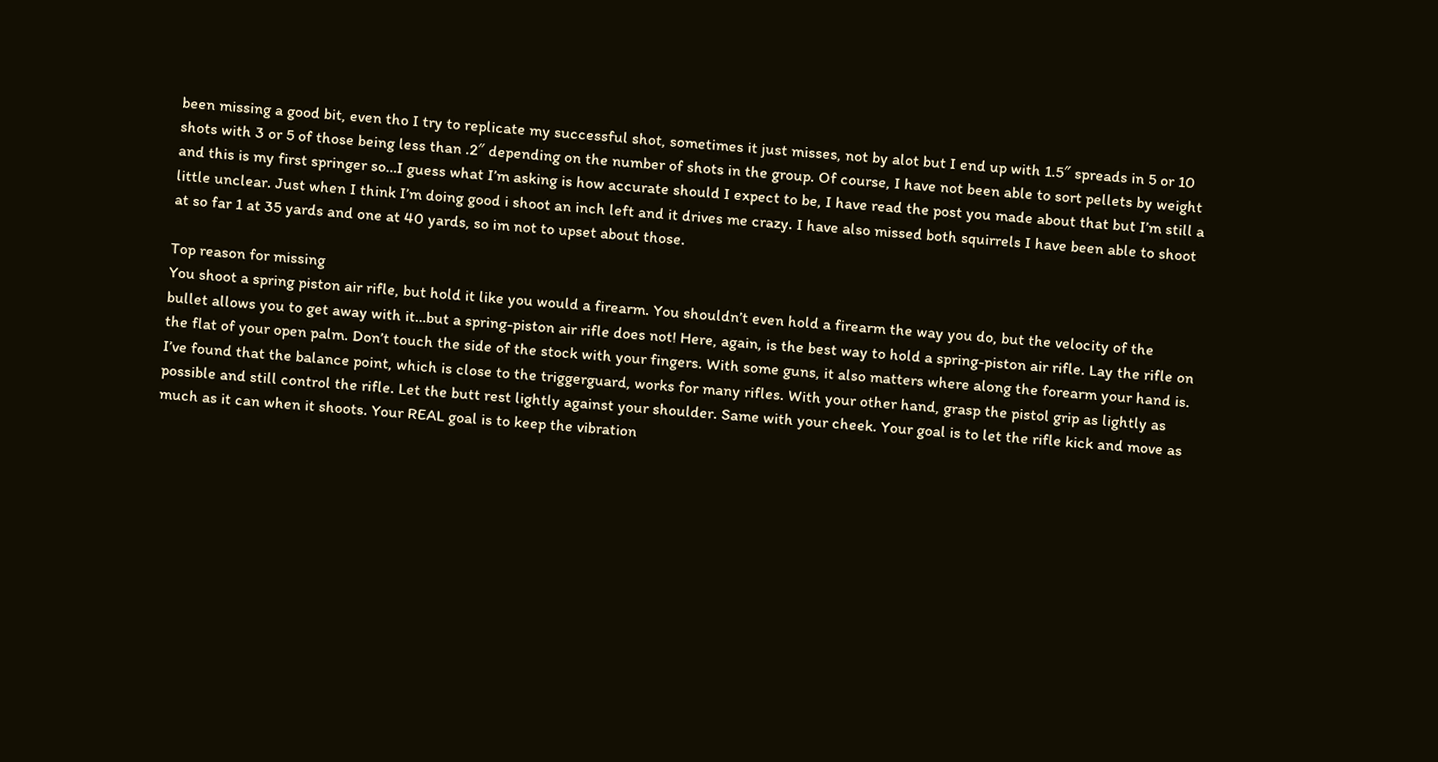been missing a good bit, even tho I try to replicate my successful shot, sometimes it just misses, not by alot but I end up with 1.5″ spreads in 5 or 10 shots with 3 or 5 of those being less than .2″ depending on the number of shots in the group. Of course, I have not been able to sort pellets by weight and this is my first springer so…I guess what I’m asking is how accurate should I expect to be, I have read the post you made about that but I’m still a little unclear. Just when I think I’m doing good i shoot an inch left and it drives me crazy. I have also missed both squirrels I have been able to shoot at so far 1 at 35 yards and one at 40 yards, so im not to upset about those.

Top reason for missing
You shoot a spring piston air rifle, but hold it like you would a firearm. You shouldn’t even hold a firearm the way you do, but the velocity of the bullet allows you to get away with it…but a spring-piston air rifle does not! Here, again, is the best way to hold a spring-piston air rifle. Lay the rifle on the flat of your open palm. Don’t touch the side of the stock with your fingers. With some guns, it also matters where along the forearm your hand is. I’ve found that the balance point, which is close to the triggerguard, works for many rifles. With your other hand, grasp the pistol grip as lightly as possible and still control the rifle. Let the butt rest lightly against your shoulder. Same with your cheek. Your goal is to let the rifle kick and move as much as it can when it shoots. Your REAL goal is to keep the vibration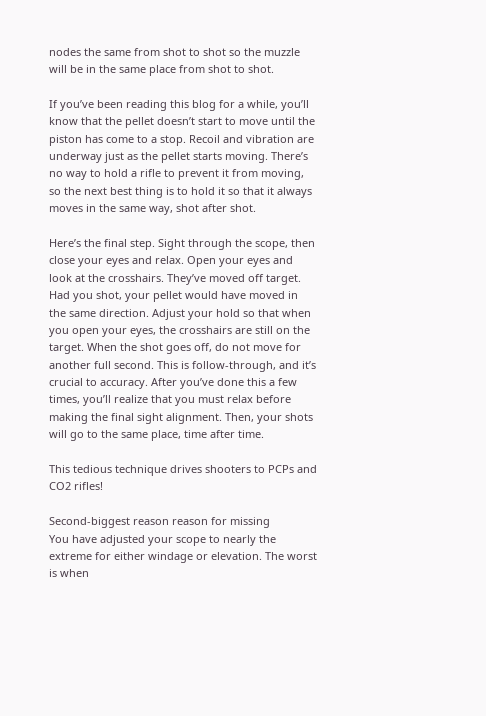nodes the same from shot to shot so the muzzle will be in the same place from shot to shot.

If you’ve been reading this blog for a while, you’ll know that the pellet doesn’t start to move until the piston has come to a stop. Recoil and vibration are underway just as the pellet starts moving. There’s no way to hold a rifle to prevent it from moving, so the next best thing is to hold it so that it always moves in the same way, shot after shot.

Here’s the final step. Sight through the scope, then close your eyes and relax. Open your eyes and look at the crosshairs. They’ve moved off target. Had you shot, your pellet would have moved in the same direction. Adjust your hold so that when you open your eyes, the crosshairs are still on the target. When the shot goes off, do not move for another full second. This is follow-through, and it’s crucial to accuracy. After you’ve done this a few times, you’ll realize that you must relax before making the final sight alignment. Then, your shots will go to the same place, time after time.

This tedious technique drives shooters to PCPs and CO2 rifles!

Second-biggest reason reason for missing
You have adjusted your scope to nearly the extreme for either windage or elevation. The worst is when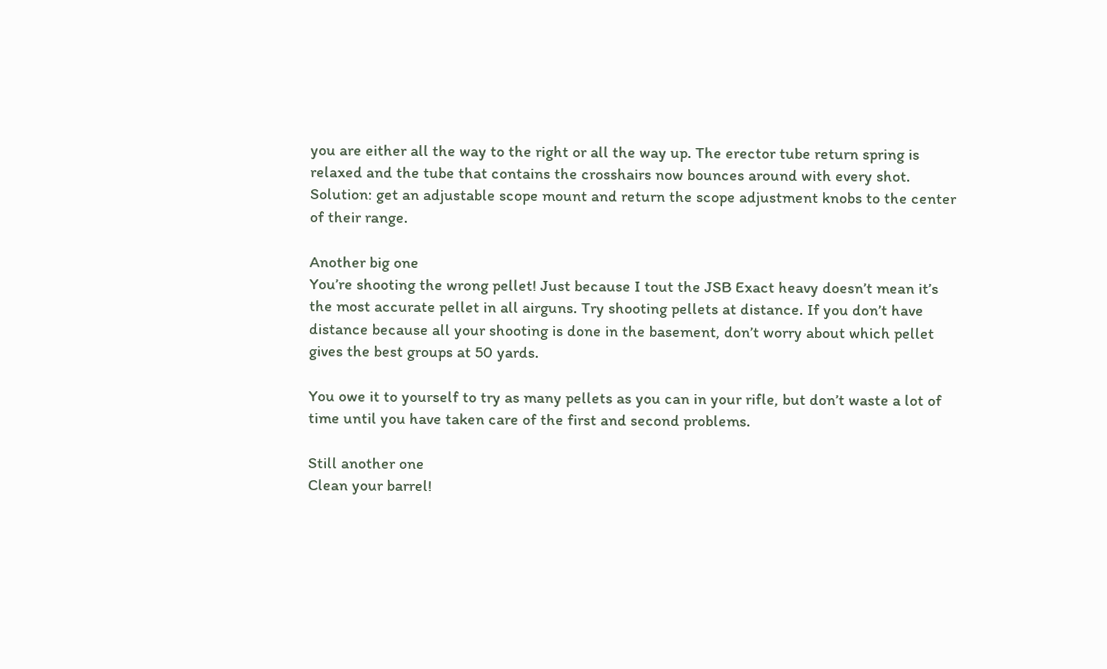you are either all the way to the right or all the way up. The erector tube return spring is relaxed and the tube that contains the crosshairs now bounces around with every shot. Solution: get an adjustable scope mount and return the scope adjustment knobs to the center of their range.

Another big one
You’re shooting the wrong pellet! Just because I tout the JSB Exact heavy doesn’t mean it’s the most accurate pellet in all airguns. Try shooting pellets at distance. If you don’t have distance because all your shooting is done in the basement, don’t worry about which pellet gives the best groups at 50 yards.

You owe it to yourself to try as many pellets as you can in your rifle, but don’t waste a lot of time until you have taken care of the first and second problems.

Still another one
Clean your barrel!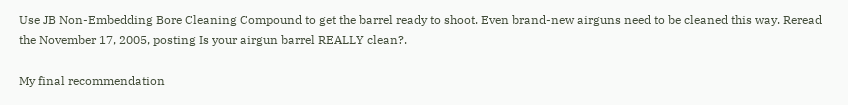Use JB Non-Embedding Bore Cleaning Compound to get the barrel ready to shoot. Even brand-new airguns need to be cleaned this way. Reread the November 17, 2005, posting Is your airgun barrel REALLY clean?.

My final recommendation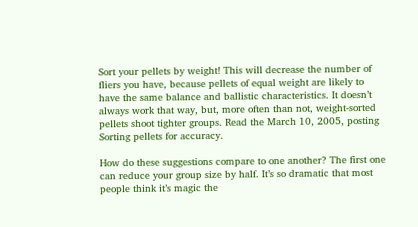Sort your pellets by weight! This will decrease the number of fliers you have, because pellets of equal weight are likely to have the same balance and ballistic characteristics. It doesn’t always work that way, but, more often than not, weight-sorted pellets shoot tighter groups. Read the March 10, 2005, posting Sorting pellets for accuracy.

How do these suggestions compare to one another? The first one can reduce your group size by half. It’s so dramatic that most people think it’s magic the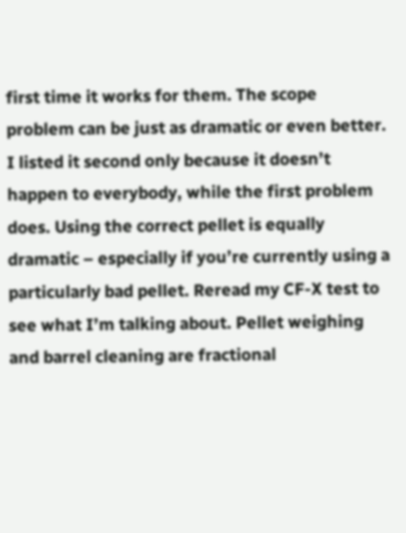first time it works for them. The scope problem can be just as dramatic or even better. I listed it second only because it doesn’t happen to everybody, while the first problem does. Using the correct pellet is equally dramatic – especially if you’re currently using a particularly bad pellet. Reread my CF-X test to see what I’m talking about. Pellet weighing and barrel cleaning are fractional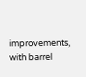improvements, with barrel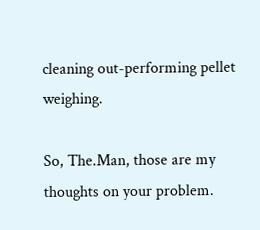cleaning out-performing pellet weighing.

So, The.Man, those are my thoughts on your problem.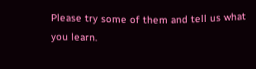Please try some of them and tell us what you learn.